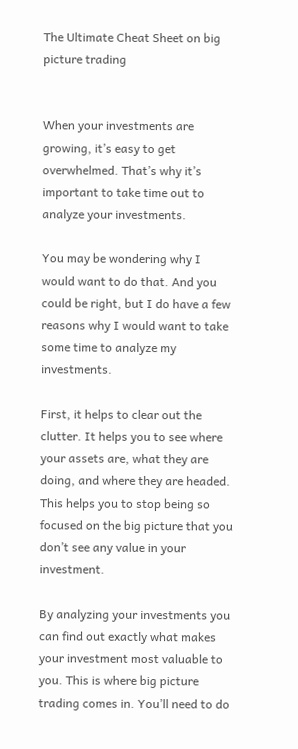The Ultimate Cheat Sheet on big picture trading


When your investments are growing, it’s easy to get overwhelmed. That’s why it’s important to take time out to analyze your investments.

You may be wondering why I would want to do that. And you could be right, but I do have a few reasons why I would want to take some time to analyze my investments.

First, it helps to clear out the clutter. It helps you to see where your assets are, what they are doing, and where they are headed. This helps you to stop being so focused on the big picture that you don’t see any value in your investment.

By analyzing your investments you can find out exactly what makes your investment most valuable to you. This is where big picture trading comes in. You’ll need to do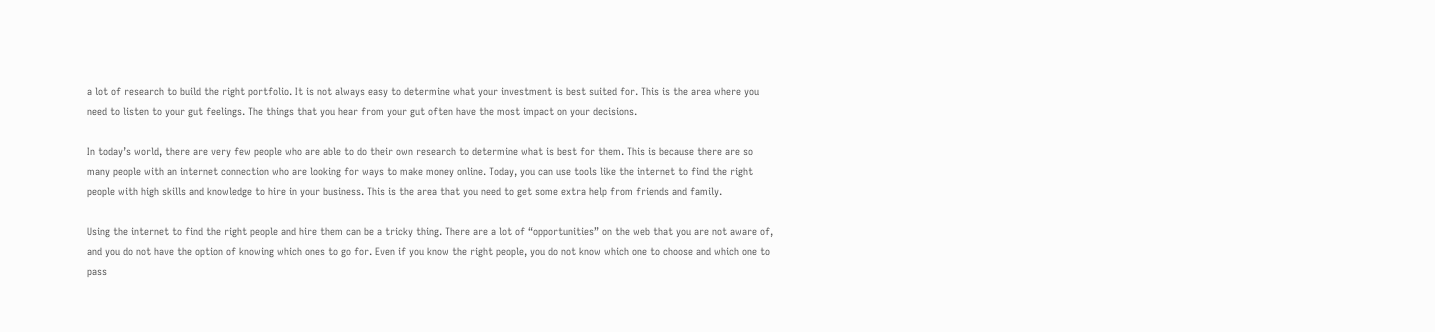a lot of research to build the right portfolio. It is not always easy to determine what your investment is best suited for. This is the area where you need to listen to your gut feelings. The things that you hear from your gut often have the most impact on your decisions.

In today’s world, there are very few people who are able to do their own research to determine what is best for them. This is because there are so many people with an internet connection who are looking for ways to make money online. Today, you can use tools like the internet to find the right people with high skills and knowledge to hire in your business. This is the area that you need to get some extra help from friends and family.

Using the internet to find the right people and hire them can be a tricky thing. There are a lot of “opportunities” on the web that you are not aware of, and you do not have the option of knowing which ones to go for. Even if you know the right people, you do not know which one to choose and which one to pass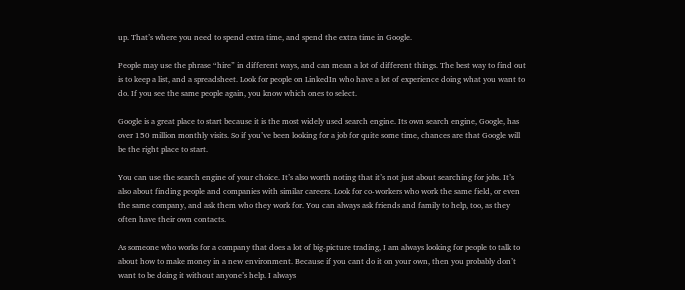up. That’s where you need to spend extra time, and spend the extra time in Google.

People may use the phrase “hire” in different ways, and can mean a lot of different things. The best way to find out is to keep a list, and a spreadsheet. Look for people on LinkedIn who have a lot of experience doing what you want to do. If you see the same people again, you know which ones to select.

Google is a great place to start because it is the most widely used search engine. Its own search engine, Google, has over 150 million monthly visits. So if you’ve been looking for a job for quite some time, chances are that Google will be the right place to start.

You can use the search engine of your choice. It’s also worth noting that it’s not just about searching for jobs. It’s also about finding people and companies with similar careers. Look for co-workers who work the same field, or even the same company, and ask them who they work for. You can always ask friends and family to help, too, as they often have their own contacts.

As someone who works for a company that does a lot of big-picture trading, I am always looking for people to talk to about how to make money in a new environment. Because if you cant do it on your own, then you probably don’t want to be doing it without anyone’s help. I always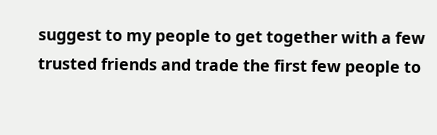suggest to my people to get together with a few trusted friends and trade the first few people to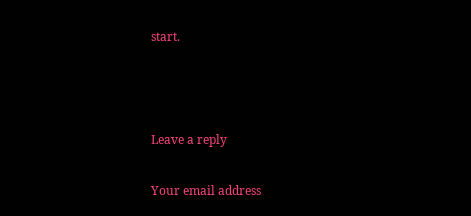start.



Leave a reply

Your email address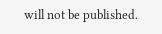will not be published.